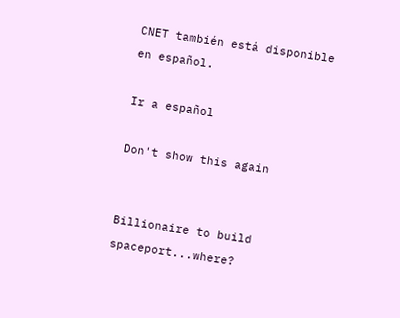CNET también está disponible en español.

Ir a español

Don't show this again


Billionaire to build spaceport...where?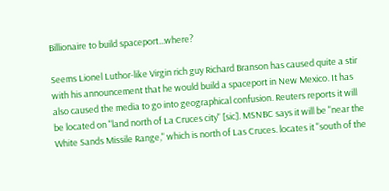Billionaire to build spaceport...where?

Seems Lionel Luthor-like Virgin rich guy Richard Branson has caused quite a stir with his announcement that he would build a spaceport in New Mexico. It has also caused the media to go into geographical confusion. Reuters reports it will be located on "land north of La Cruces city" [sic]. MSNBC says it will be "near the White Sands Missile Range," which is north of Las Cruces. locates it "south of the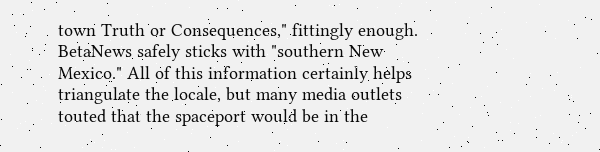town Truth or Consequences," fittingly enough. BetaNews safely sticks with "southern New Mexico." All of this information certainly helps triangulate the locale, but many media outlets touted that the spaceport would be in the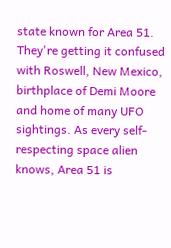state known for Area 51. They're getting it confused with Roswell, New Mexico, birthplace of Demi Moore and home of many UFO sightings. As every self-respecting space alien knows, Area 51 is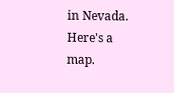in Nevada. Here's a map.